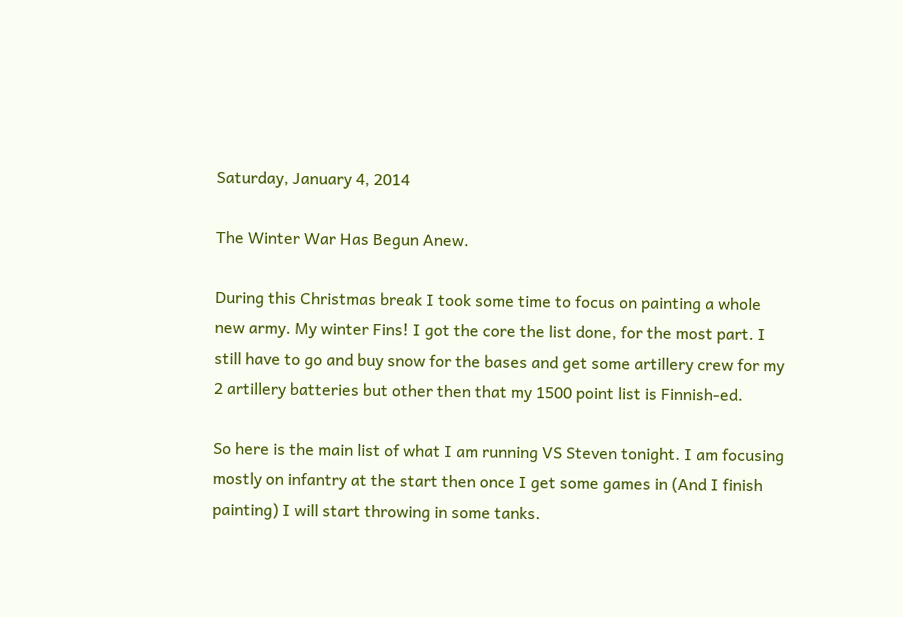Saturday, January 4, 2014

The Winter War Has Begun Anew.

During this Christmas break I took some time to focus on painting a whole new army. My winter Fins! I got the core the list done, for the most part. I still have to go and buy snow for the bases and get some artillery crew for my 2 artillery batteries but other then that my 1500 point list is Finnish-ed.

So here is the main list of what I am running VS Steven tonight. I am focusing mostly on infantry at the start then once I get some games in (And I finish painting) I will start throwing in some tanks.